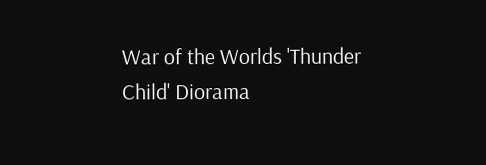War of the Worlds 'Thunder Child' Diorama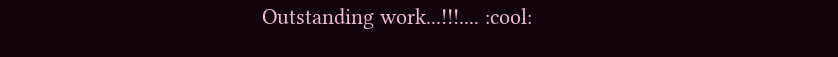Outstanding work...!!!.... :cool: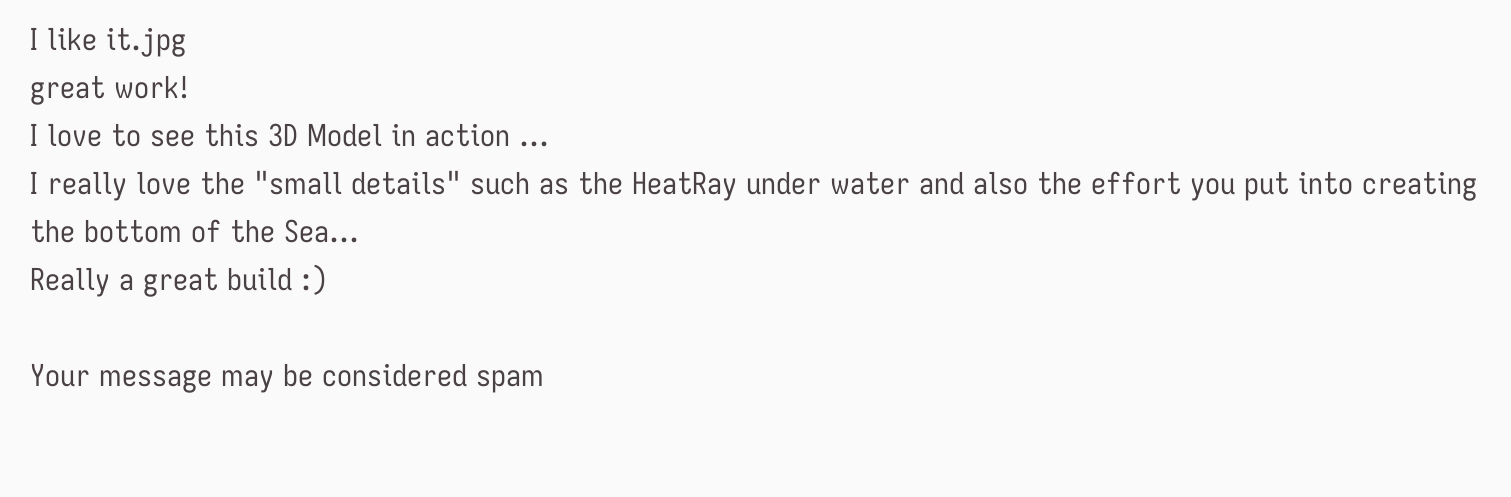I like it.jpg
great work!
I love to see this 3D Model in action ...
I really love the "small details" such as the HeatRay under water and also the effort you put into creating the bottom of the Sea...
Really a great build :)

Your message may be considered spam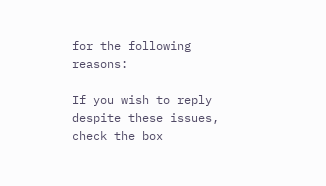for the following reasons:

If you wish to reply despite these issues, check the box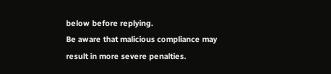below before replying.
Be aware that malicious compliance may result in more severe penalties.